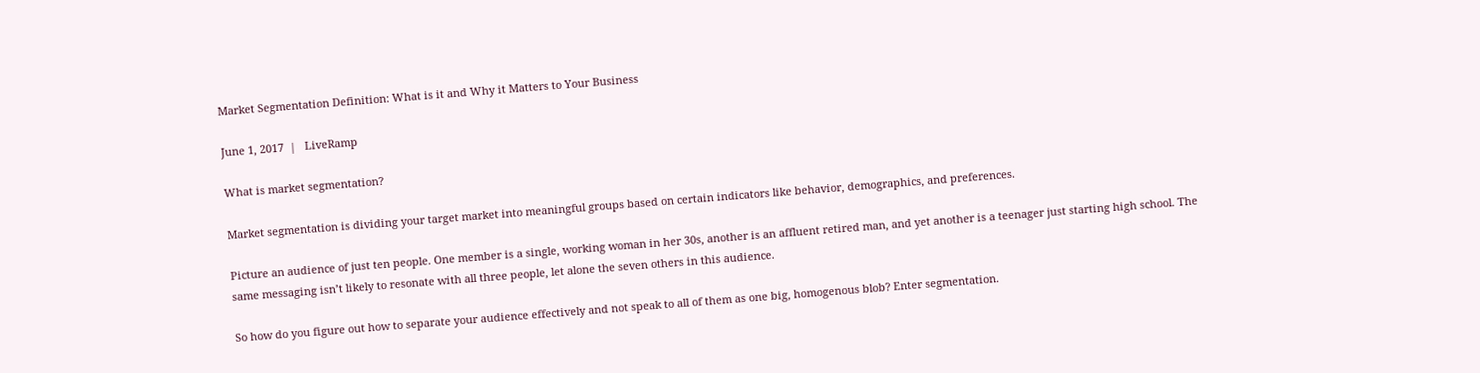Market Segmentation Definition: What is it and Why it Matters to Your Business

June 1, 2017  |   LiveRamp

What is market segmentation?

Market segmentation is dividing your target market into meaningful groups based on certain indicators like behavior, demographics, and preferences.

Picture an audience of just ten people. One member is a single, working woman in her 30s, another is an affluent retired man, and yet another is a teenager just starting high school. The same messaging isn’t likely to resonate with all three people, let alone the seven others in this audience.

So how do you figure out how to separate your audience effectively and not speak to all of them as one big, homogenous blob? Enter segmentation.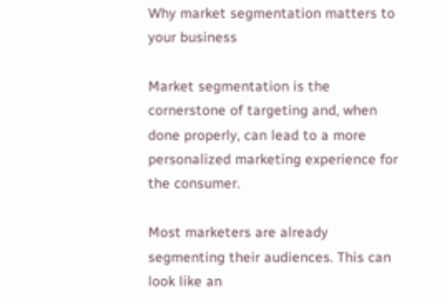Why market segmentation matters to your business

Market segmentation is the cornerstone of targeting and, when done properly, can lead to a more personalized marketing experience for the consumer.

Most marketers are already segmenting their audiences. This can look like an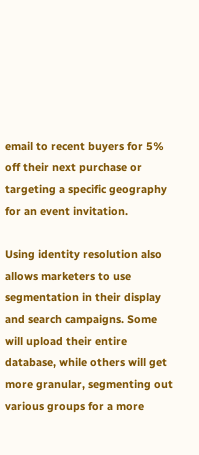email to recent buyers for 5% off their next purchase or targeting a specific geography for an event invitation.

Using identity resolution also allows marketers to use segmentation in their display and search campaigns. Some will upload their entire database, while others will get more granular, segmenting out various groups for a more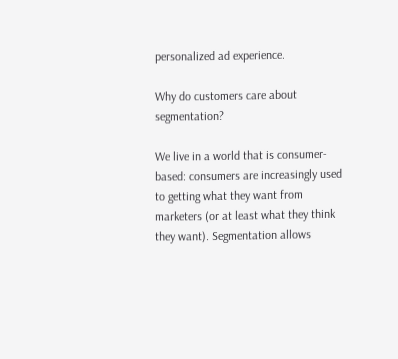personalized ad experience.

Why do customers care about segmentation?

We live in a world that is consumer-based: consumers are increasingly used to getting what they want from marketers (or at least what they think they want). Segmentation allows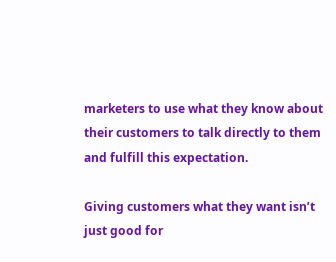marketers to use what they know about their customers to talk directly to them and fulfill this expectation.

Giving customers what they want isn’t just good for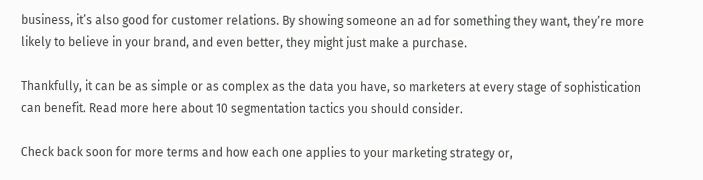business, it’s also good for customer relations. By showing someone an ad for something they want, they’re more likely to believe in your brand, and even better, they might just make a purchase.

Thankfully, it can be as simple or as complex as the data you have, so marketers at every stage of sophistication can benefit. Read more here about 10 segmentation tactics you should consider.

Check back soon for more terms and how each one applies to your marketing strategy or,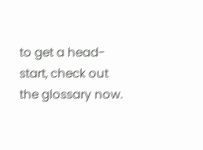to get a head-start, check out the glossary now.